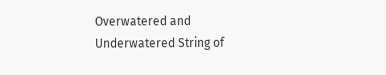Overwatered and Underwatered String of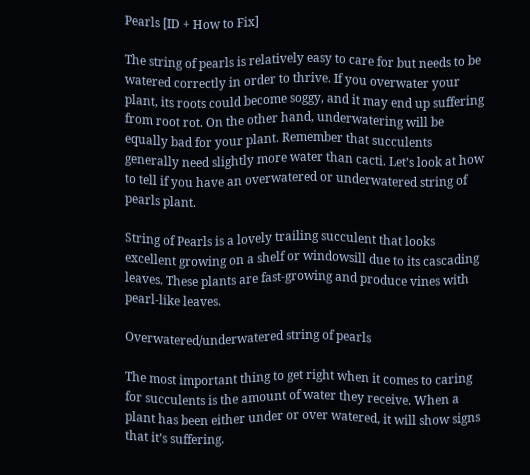Pearls [ID + How to Fix]

The string of pearls is relatively easy to care for but needs to be watered correctly in order to thrive. If you overwater your plant, its roots could become soggy, and it may end up suffering from root rot. On the other hand, underwatering will be equally bad for your plant. Remember that succulents generally need slightly more water than cacti. Let’s look at how to tell if you have an overwatered or underwatered string of pearls plant.

String of Pearls is a lovely trailing succulent that looks excellent growing on a shelf or windowsill due to its cascading leaves. These plants are fast-growing and produce vines with pearl-like leaves.

Overwatered/underwatered string of pearls

The most important thing to get right when it comes to caring for succulents is the amount of water they receive. When a plant has been either under or over watered, it will show signs that it’s suffering.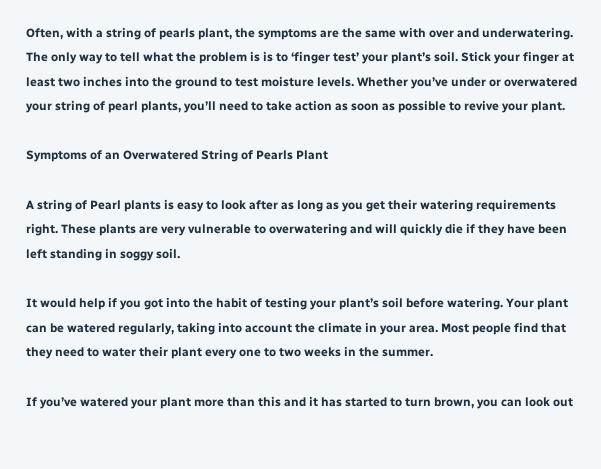Often, with a string of pearls plant, the symptoms are the same with over and underwatering. The only way to tell what the problem is is to ‘finger test’ your plant’s soil. Stick your finger at least two inches into the ground to test moisture levels. Whether you’ve under or overwatered your string of pearl plants, you’ll need to take action as soon as possible to revive your plant.

Symptoms of an Overwatered String of Pearls Plant

A string of Pearl plants is easy to look after as long as you get their watering requirements right. These plants are very vulnerable to overwatering and will quickly die if they have been left standing in soggy soil.

It would help if you got into the habit of testing your plant’s soil before watering. Your plant can be watered regularly, taking into account the climate in your area. Most people find that they need to water their plant every one to two weeks in the summer.

If you’ve watered your plant more than this and it has started to turn brown, you can look out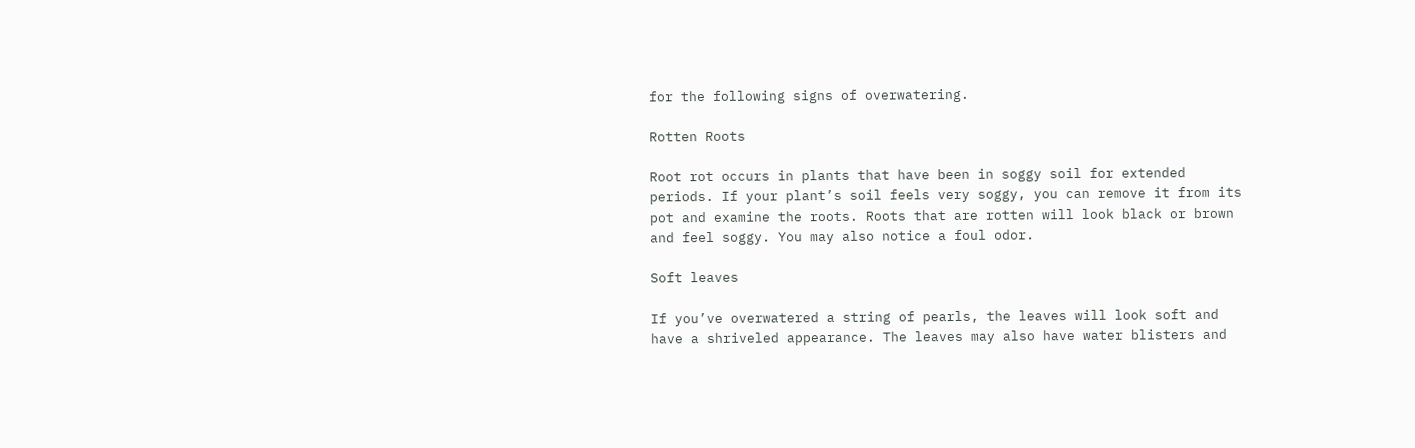for the following signs of overwatering.

Rotten Roots

Root rot occurs in plants that have been in soggy soil for extended periods. If your plant’s soil feels very soggy, you can remove it from its pot and examine the roots. Roots that are rotten will look black or brown and feel soggy. You may also notice a foul odor.

Soft leaves

If you’ve overwatered a string of pearls, the leaves will look soft and have a shriveled appearance. The leaves may also have water blisters and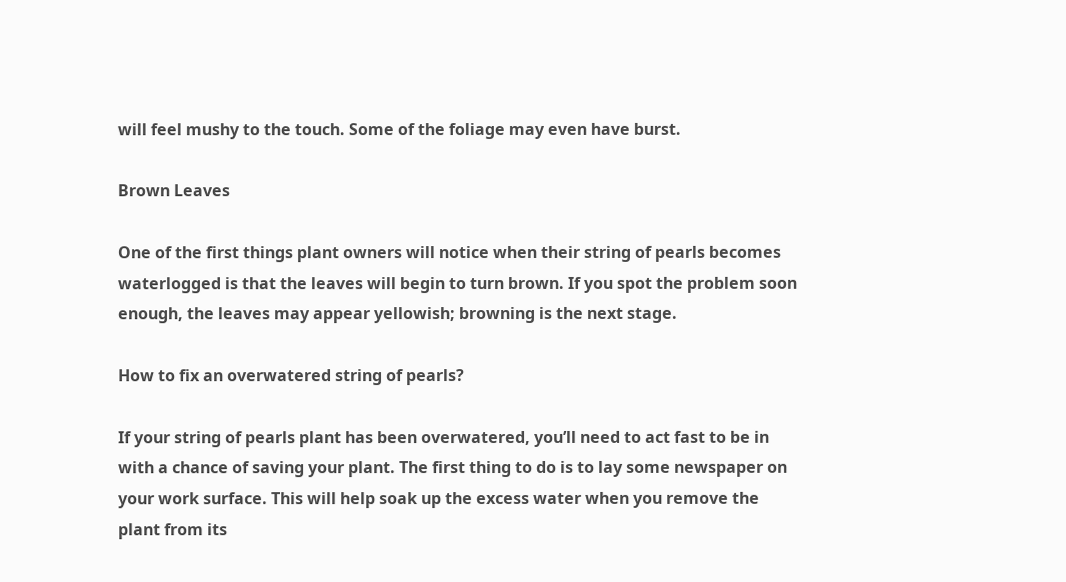will feel mushy to the touch. Some of the foliage may even have burst.

Brown Leaves

One of the first things plant owners will notice when their string of pearls becomes waterlogged is that the leaves will begin to turn brown. If you spot the problem soon enough, the leaves may appear yellowish; browning is the next stage.

How to fix an overwatered string of pearls?

If your string of pearls plant has been overwatered, you’ll need to act fast to be in with a chance of saving your plant. The first thing to do is to lay some newspaper on your work surface. This will help soak up the excess water when you remove the plant from its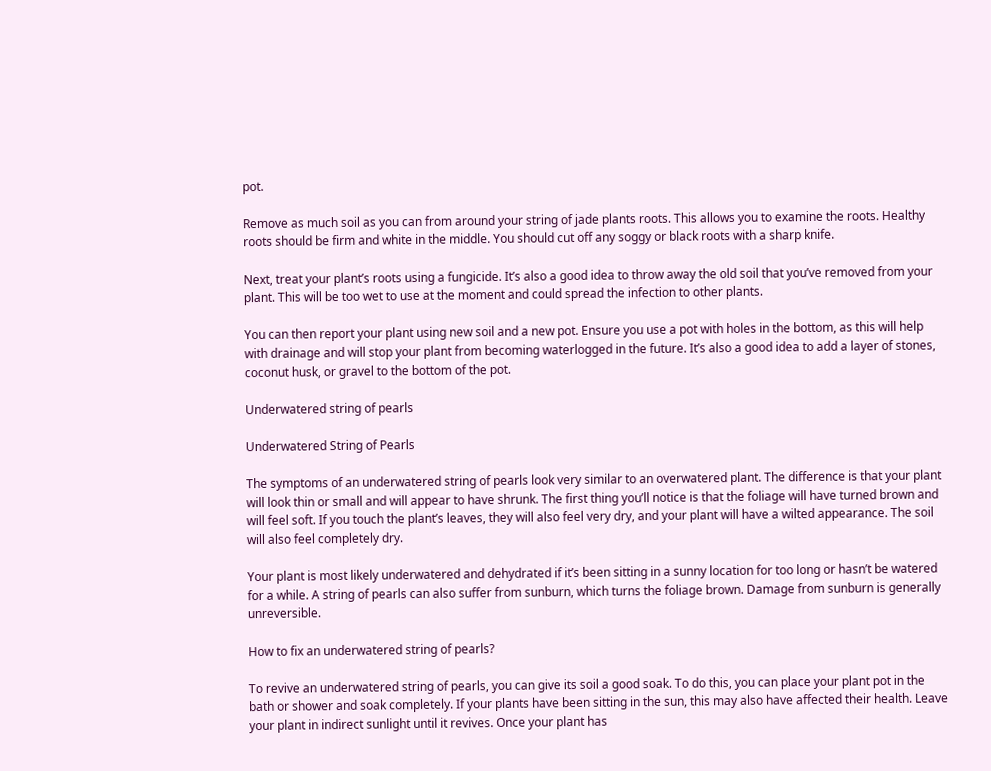pot.

Remove as much soil as you can from around your string of jade plants roots. This allows you to examine the roots. Healthy roots should be firm and white in the middle. You should cut off any soggy or black roots with a sharp knife.

Next, treat your plant’s roots using a fungicide. It’s also a good idea to throw away the old soil that you’ve removed from your plant. This will be too wet to use at the moment and could spread the infection to other plants.

You can then report your plant using new soil and a new pot. Ensure you use a pot with holes in the bottom, as this will help with drainage and will stop your plant from becoming waterlogged in the future. It’s also a good idea to add a layer of stones, coconut husk, or gravel to the bottom of the pot.

Underwatered string of pearls

Underwatered String of Pearls

The symptoms of an underwatered string of pearls look very similar to an overwatered plant. The difference is that your plant will look thin or small and will appear to have shrunk. The first thing you’ll notice is that the foliage will have turned brown and will feel soft. If you touch the plant’s leaves, they will also feel very dry, and your plant will have a wilted appearance. The soil will also feel completely dry.

Your plant is most likely underwatered and dehydrated if it’s been sitting in a sunny location for too long or hasn’t be watered for a while. A string of pearls can also suffer from sunburn, which turns the foliage brown. Damage from sunburn is generally unreversible.

How to fix an underwatered string of pearls?

To revive an underwatered string of pearls, you can give its soil a good soak. To do this, you can place your plant pot in the bath or shower and soak completely. If your plants have been sitting in the sun, this may also have affected their health. Leave your plant in indirect sunlight until it revives. Once your plant has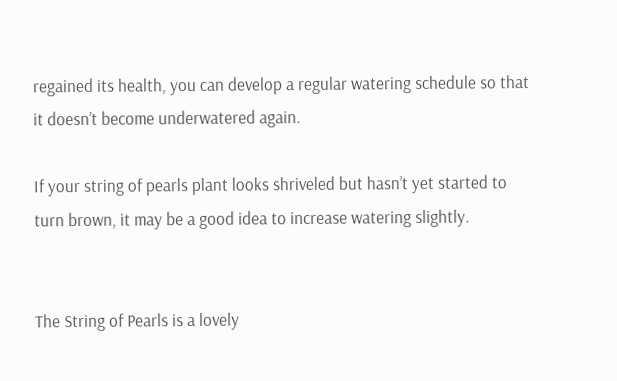regained its health, you can develop a regular watering schedule so that it doesn’t become underwatered again.

If your string of pearls plant looks shriveled but hasn’t yet started to turn brown, it may be a good idea to increase watering slightly.


The String of Pearls is a lovely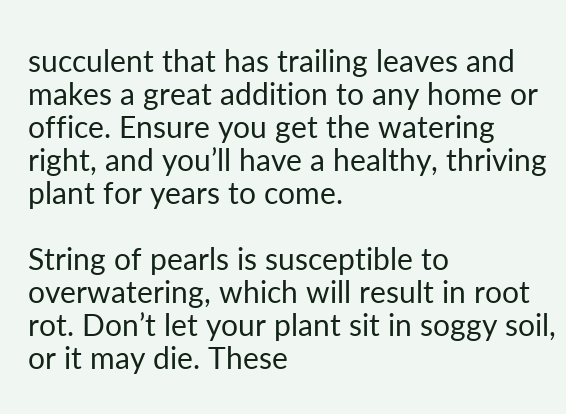succulent that has trailing leaves and makes a great addition to any home or office. Ensure you get the watering right, and you’ll have a healthy, thriving plant for years to come.

String of pearls is susceptible to overwatering, which will result in root rot. Don’t let your plant sit in soggy soil, or it may die. These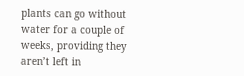plants can go without water for a couple of weeks, providing they aren’t left in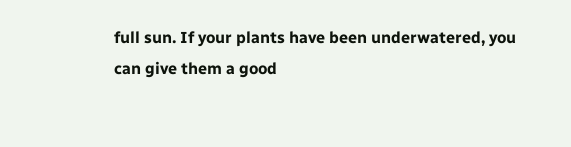full sun. If your plants have been underwatered, you can give them a good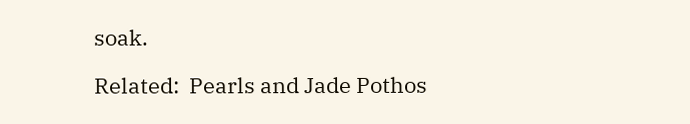soak.

Related:  Pearls and Jade Pothos